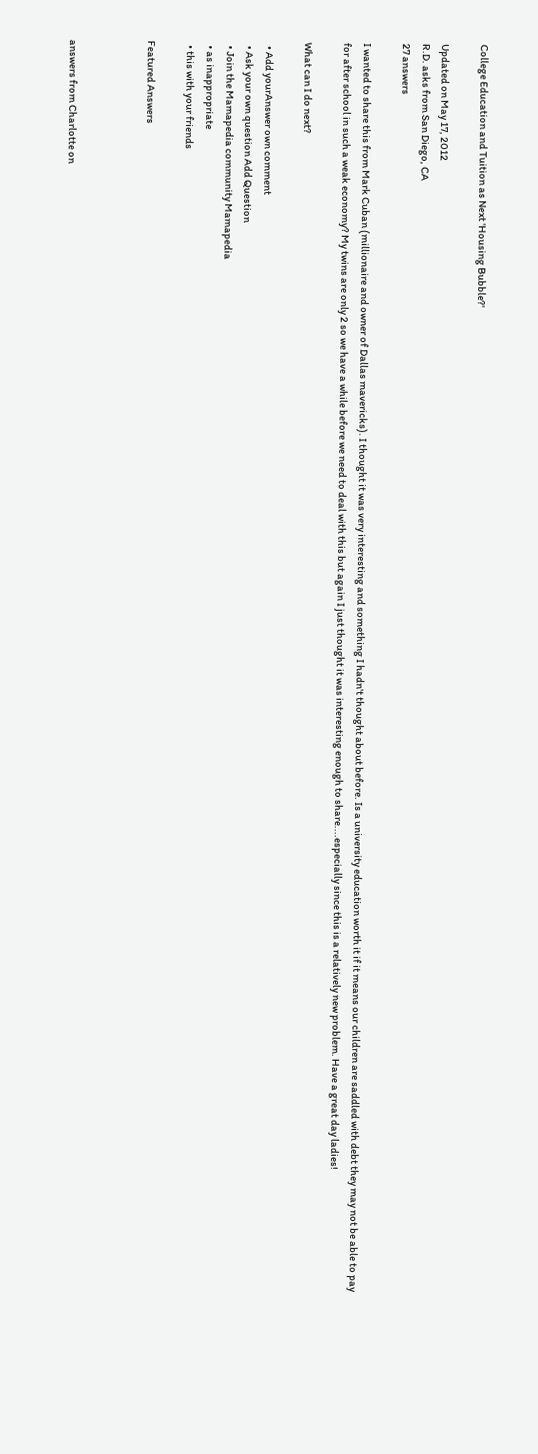College Education and Tuition as Next 'Housing Bubble?'

Updated on May 17, 2012
R.D. asks from San Diego, CA
27 answers

I wanted to share this from Mark Cuban (millionaire and owner of Dallas mavericks). I thought it was very interesting and something I hadn't thought about before. Is a university education worth it if it means our children are saddled with debt they may not be able to pay for after school in such a weak economy? My twins are only 2 so we have a while before we need to deal with this but again I just thought it was interesting enough to share....especially since this is a relatively new problem. Have a great day ladies!

What can I do next?

  • Add yourAnswer own comment
  • Ask your own question Add Question
  • Join the Mamapedia community Mamapedia
  • as inappropriate
  • this with your friends

Featured Answers



answers from Charlotte on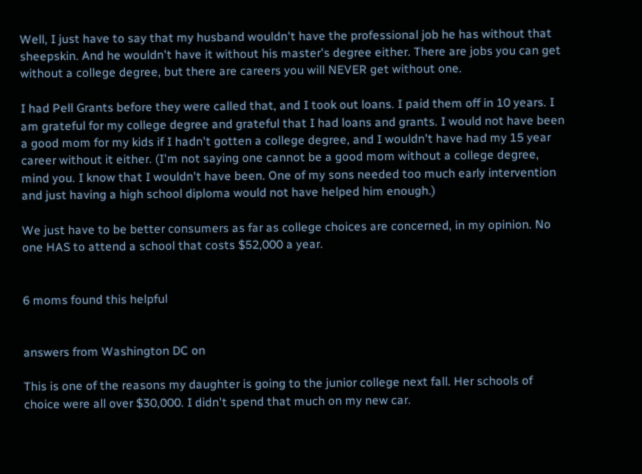Well, I just have to say that my husband wouldn't have the professional job he has without that sheepskin. And he wouldn't have it without his master's degree either. There are jobs you can get without a college degree, but there are careers you will NEVER get without one.

I had Pell Grants before they were called that, and I took out loans. I paid them off in 10 years. I am grateful for my college degree and grateful that I had loans and grants. I would not have been a good mom for my kids if I hadn't gotten a college degree, and I wouldn't have had my 15 year career without it either. (I'm not saying one cannot be a good mom without a college degree, mind you. I know that I wouldn't have been. One of my sons needed too much early intervention and just having a high school diploma would not have helped him enough.)

We just have to be better consumers as far as college choices are concerned, in my opinion. No one HAS to attend a school that costs $52,000 a year.


6 moms found this helpful


answers from Washington DC on

This is one of the reasons my daughter is going to the junior college next fall. Her schools of choice were all over $30,000. I didn't spend that much on my new car.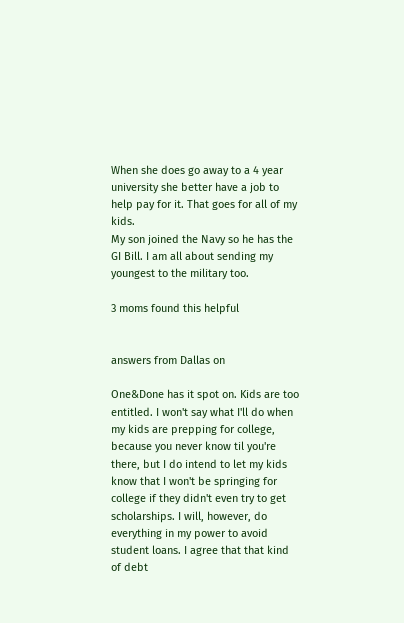When she does go away to a 4 year university she better have a job to help pay for it. That goes for all of my kids.
My son joined the Navy so he has the GI Bill. I am all about sending my youngest to the military too.

3 moms found this helpful


answers from Dallas on

One&Done has it spot on. Kids are too entitled. I won't say what I'll do when my kids are prepping for college, because you never know til you're there, but I do intend to let my kids know that I won't be springing for college if they didn't even try to get scholarships. I will, however, do everything in my power to avoid student loans. I agree that that kind of debt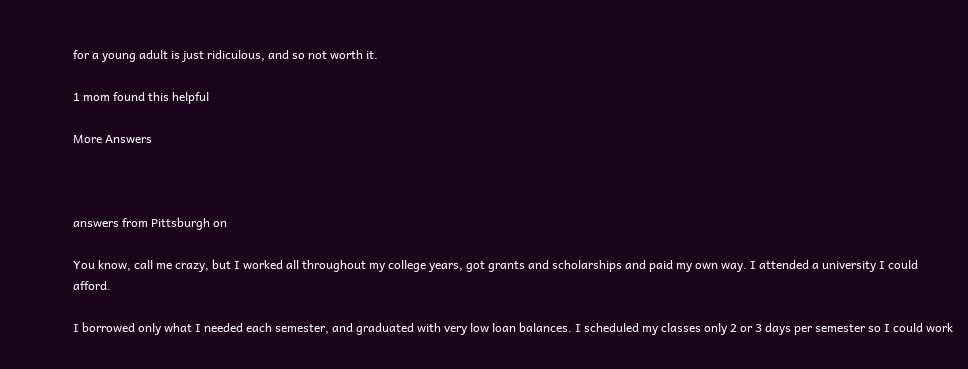for a young adult is just ridiculous, and so not worth it.

1 mom found this helpful

More Answers



answers from Pittsburgh on

You know, call me crazy, but I worked all throughout my college years, got grants and scholarships and paid my own way. I attended a university I could afford.

I borrowed only what I needed each semester, and graduated with very low loan balances. I scheduled my classes only 2 or 3 days per semester so I could work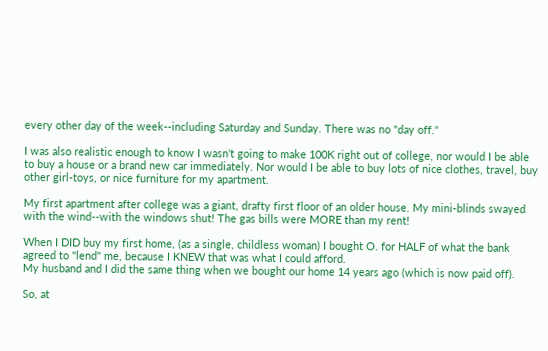every other day of the week--including Saturday and Sunday. There was no "day off."

I was also realistic enough to know I wasn't going to make 100K right out of college, nor would I be able to buy a house or a brand new car immediately. Nor would I be able to buy lots of nice clothes, travel, buy other girl-toys, or nice furniture for my apartment.

My first apartment after college was a giant, drafty first floor of an older house. My mini-blinds swayed with the wind--with the windows shut! The gas bills were MORE than my rent!

When I DID buy my first home, (as a single, childless woman) I bought O. for HALF of what the bank agreed to "lend" me, because I KNEW that was what I could afford.
My husband and I did the same thing when we bought our home 14 years ago (which is now paid off).

So, at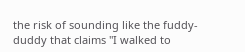the risk of sounding like the fuddy-duddy that claims "I walked to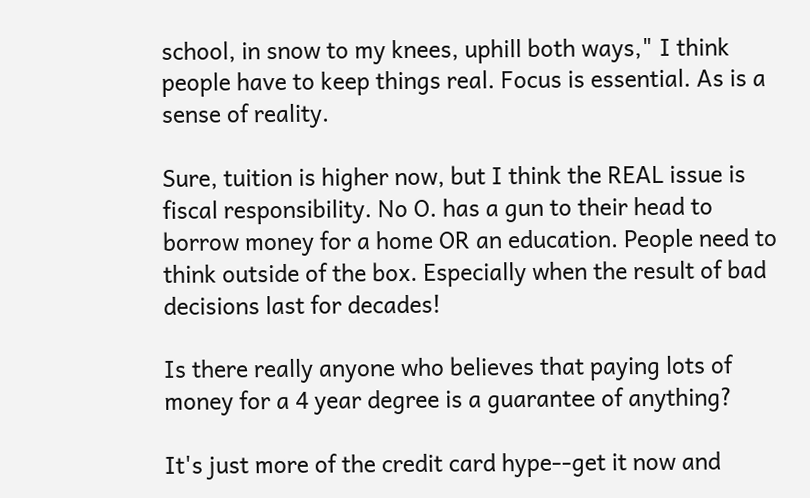school, in snow to my knees, uphill both ways," I think people have to keep things real. Focus is essential. As is a sense of reality.

Sure, tuition is higher now, but I think the REAL issue is fiscal responsibility. No O. has a gun to their head to borrow money for a home OR an education. People need to think outside of the box. Especially when the result of bad decisions last for decades!

Is there really anyone who believes that paying lots of money for a 4 year degree is a guarantee of anything?

It's just more of the credit card hype--get it now and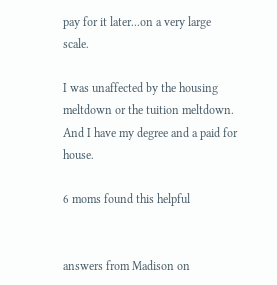pay for it later...on a very large scale.

I was unaffected by the housing meltdown or the tuition meltdown.
And I have my degree and a paid for house.

6 moms found this helpful


answers from Madison on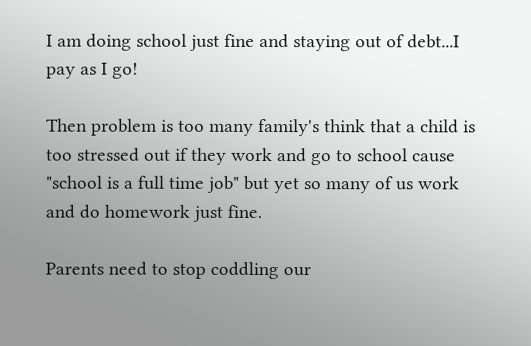I am doing school just fine and staying out of debt...I pay as I go!

Then problem is too many family's think that a child is too stressed out if they work and go to school cause "school is a full time job" but yet so many of us work and do homework just fine.

Parents need to stop coddling our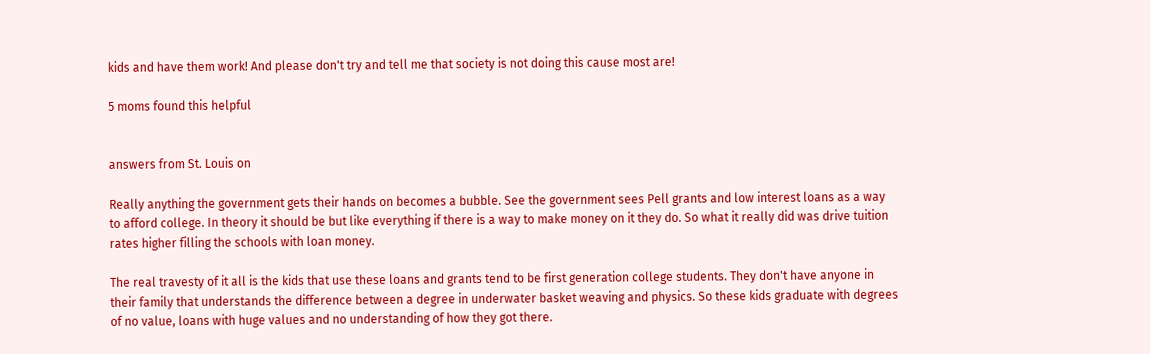kids and have them work! And please don't try and tell me that society is not doing this cause most are!

5 moms found this helpful


answers from St. Louis on

Really anything the government gets their hands on becomes a bubble. See the government sees Pell grants and low interest loans as a way to afford college. In theory it should be but like everything if there is a way to make money on it they do. So what it really did was drive tuition rates higher filling the schools with loan money.

The real travesty of it all is the kids that use these loans and grants tend to be first generation college students. They don't have anyone in their family that understands the difference between a degree in underwater basket weaving and physics. So these kids graduate with degrees of no value, loans with huge values and no understanding of how they got there.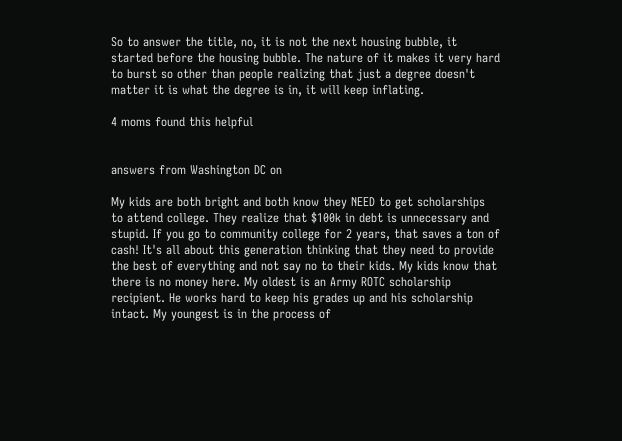So to answer the title, no, it is not the next housing bubble, it started before the housing bubble. The nature of it makes it very hard to burst so other than people realizing that just a degree doesn't matter it is what the degree is in, it will keep inflating.

4 moms found this helpful


answers from Washington DC on

My kids are both bright and both know they NEED to get scholarships to attend college. They realize that $100k in debt is unnecessary and stupid. If you go to community college for 2 years, that saves a ton of cash! It's all about this generation thinking that they need to provide the best of everything and not say no to their kids. My kids know that there is no money here. My oldest is an Army ROTC scholarship recipient. He works hard to keep his grades up and his scholarship intact. My youngest is in the process of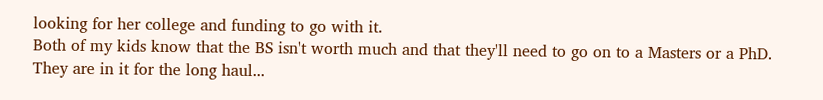looking for her college and funding to go with it.
Both of my kids know that the BS isn't worth much and that they'll need to go on to a Masters or a PhD. They are in it for the long haul...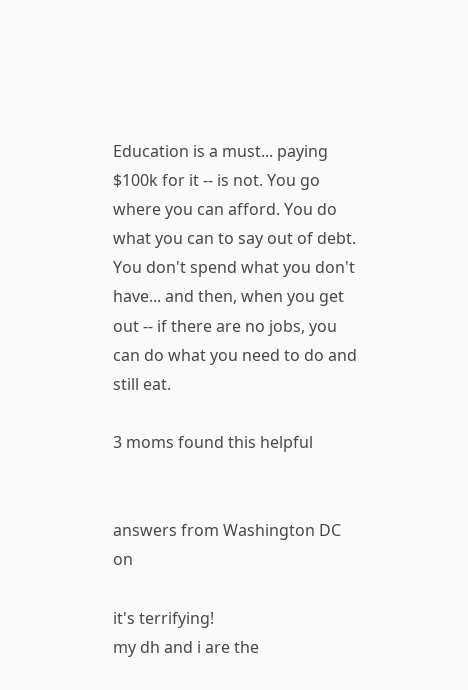Education is a must... paying $100k for it -- is not. You go where you can afford. You do what you can to say out of debt. You don't spend what you don't have... and then, when you get out -- if there are no jobs, you can do what you need to do and still eat.

3 moms found this helpful


answers from Washington DC on

it's terrifying!
my dh and i are the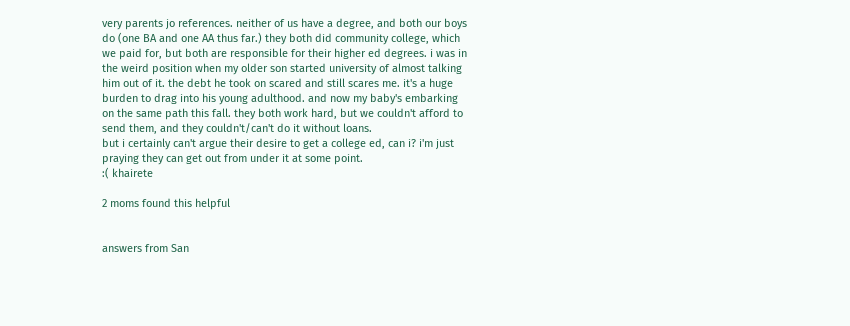very parents jo references. neither of us have a degree, and both our boys do (one BA and one AA thus far.) they both did community college, which we paid for, but both are responsible for their higher ed degrees. i was in the weird position when my older son started university of almost talking him out of it. the debt he took on scared and still scares me. it's a huge burden to drag into his young adulthood. and now my baby's embarking on the same path this fall. they both work hard, but we couldn't afford to send them, and they couldn't/can't do it without loans.
but i certainly can't argue their desire to get a college ed, can i? i'm just praying they can get out from under it at some point.
:( khairete

2 moms found this helpful


answers from San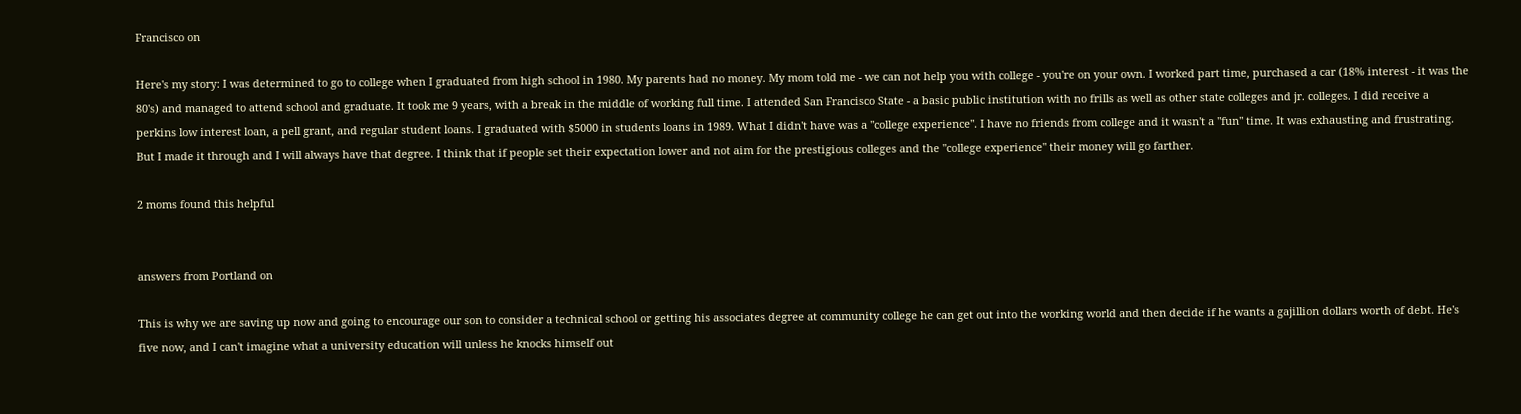Francisco on

Here's my story: I was determined to go to college when I graduated from high school in 1980. My parents had no money. My mom told me - we can not help you with college - you're on your own. I worked part time, purchased a car (18% interest - it was the 80's) and managed to attend school and graduate. It took me 9 years, with a break in the middle of working full time. I attended San Francisco State - a basic public institution with no frills as well as other state colleges and jr. colleges. I did receive a perkins low interest loan, a pell grant, and regular student loans. I graduated with $5000 in students loans in 1989. What I didn't have was a "college experience". I have no friends from college and it wasn't a "fun" time. It was exhausting and frustrating. But I made it through and I will always have that degree. I think that if people set their expectation lower and not aim for the prestigious colleges and the "college experience" their money will go farther.

2 moms found this helpful


answers from Portland on

This is why we are saving up now and going to encourage our son to consider a technical school or getting his associates degree at community college he can get out into the working world and then decide if he wants a gajillion dollars worth of debt. He's five now, and I can't imagine what a university education will unless he knocks himself out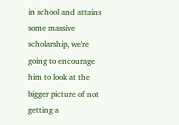in school and attains some massive scholarship, we're going to encourage him to look at the bigger picture of not getting a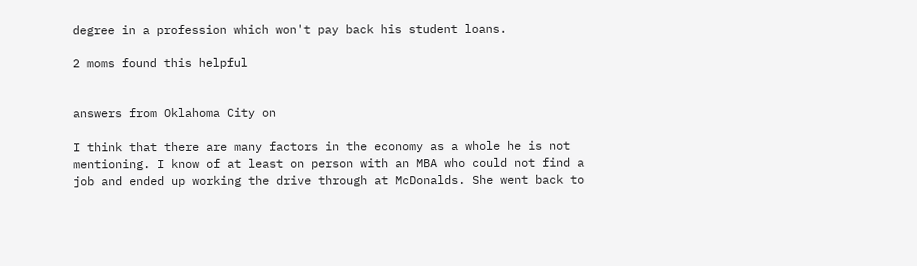degree in a profession which won't pay back his student loans.

2 moms found this helpful


answers from Oklahoma City on

I think that there are many factors in the economy as a whole he is not mentioning. I know of at least on person with an MBA who could not find a job and ended up working the drive through at McDonalds. She went back to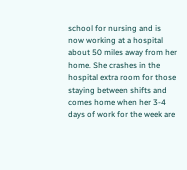school for nursing and is now working at a hospital about 50 miles away from her home. She crashes in the hospital extra room for those staying between shifts and comes home when her 3-4 days of work for the week are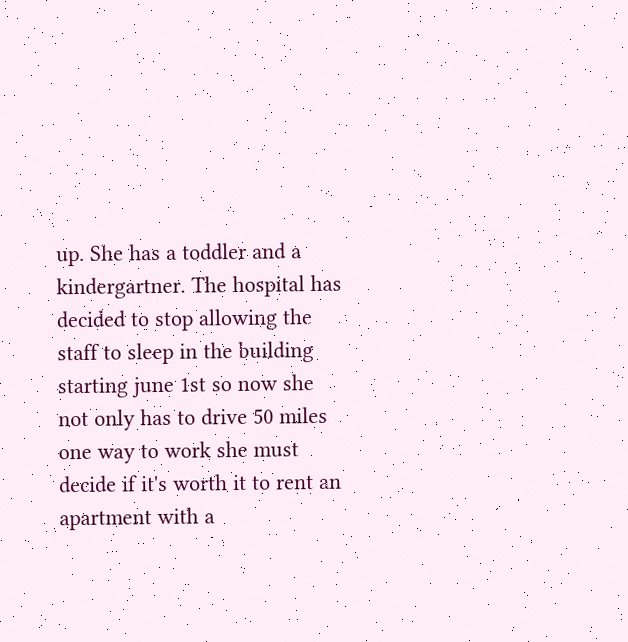up. She has a toddler and a kindergartner. The hospital has decided to stop allowing the staff to sleep in the building starting june 1st so now she not only has to drive 50 miles one way to work she must decide if it's worth it to rent an apartment with a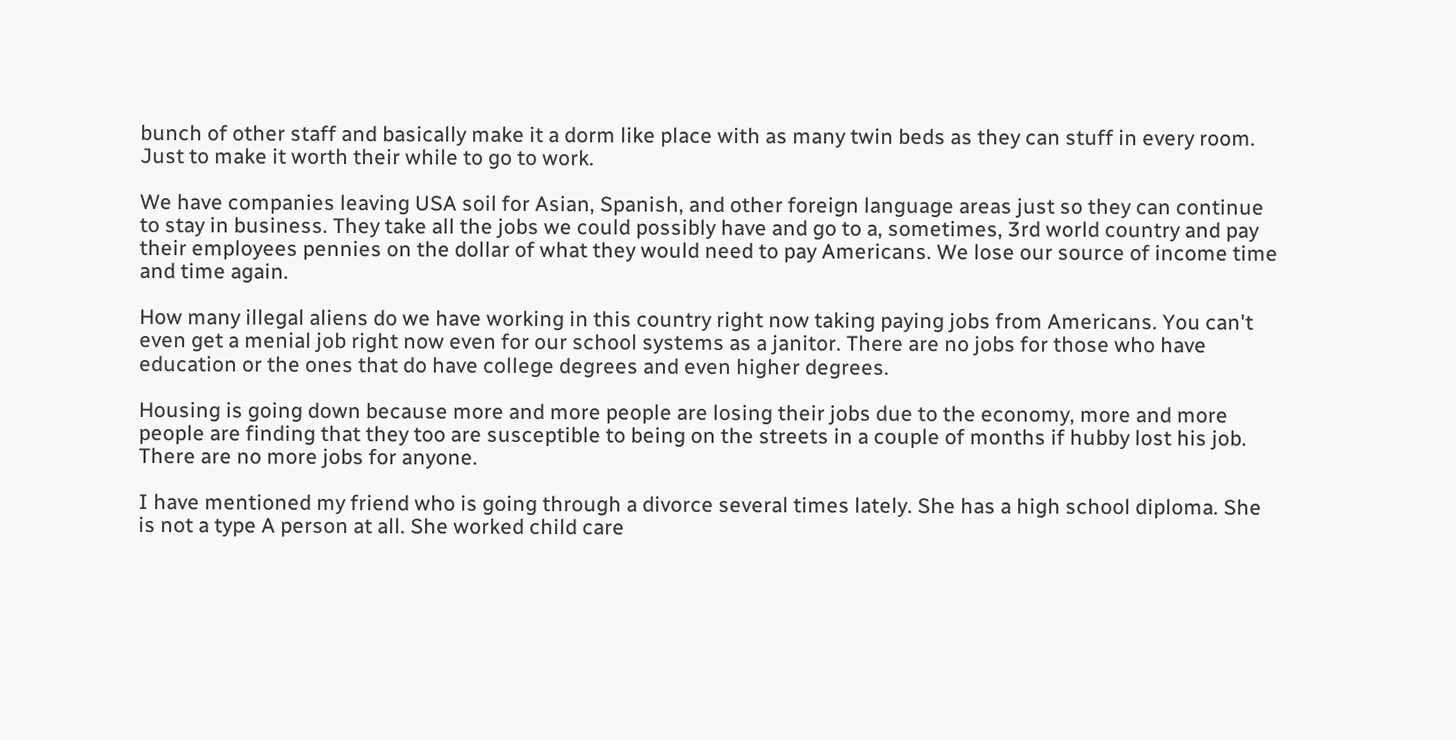bunch of other staff and basically make it a dorm like place with as many twin beds as they can stuff in every room. Just to make it worth their while to go to work.

We have companies leaving USA soil for Asian, Spanish, and other foreign language areas just so they can continue to stay in business. They take all the jobs we could possibly have and go to a, sometimes, 3rd world country and pay their employees pennies on the dollar of what they would need to pay Americans. We lose our source of income time and time again.

How many illegal aliens do we have working in this country right now taking paying jobs from Americans. You can't even get a menial job right now even for our school systems as a janitor. There are no jobs for those who have education or the ones that do have college degrees and even higher degrees.

Housing is going down because more and more people are losing their jobs due to the economy, more and more people are finding that they too are susceptible to being on the streets in a couple of months if hubby lost his job. There are no more jobs for anyone.

I have mentioned my friend who is going through a divorce several times lately. She has a high school diploma. She is not a type A person at all. She worked child care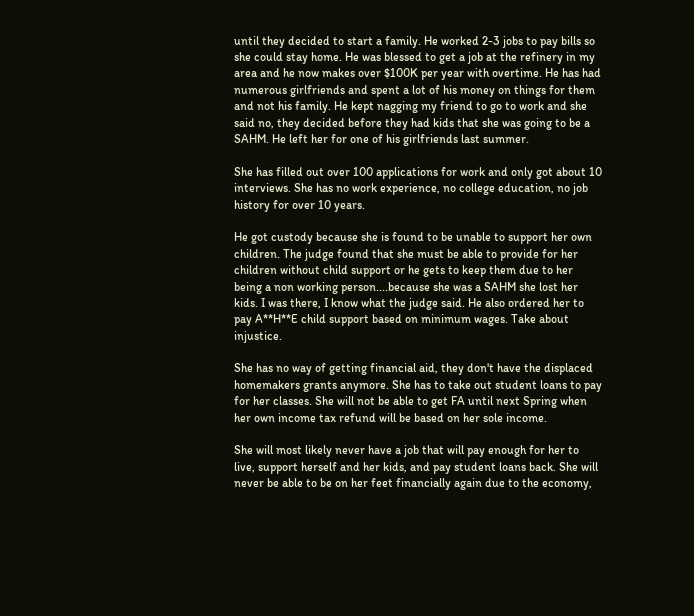until they decided to start a family. He worked 2-3 jobs to pay bills so she could stay home. He was blessed to get a job at the refinery in my area and he now makes over $100K per year with overtime. He has had numerous girlfriends and spent a lot of his money on things for them and not his family. He kept nagging my friend to go to work and she said no, they decided before they had kids that she was going to be a SAHM. He left her for one of his girlfriends last summer.

She has filled out over 100 applications for work and only got about 10 interviews. She has no work experience, no college education, no job history for over 10 years.

He got custody because she is found to be unable to support her own children. The judge found that she must be able to provide for her children without child support or he gets to keep them due to her being a non working person....because she was a SAHM she lost her kids. I was there, I know what the judge said. He also ordered her to pay A**H**E child support based on minimum wages. Take about injustice.

She has no way of getting financial aid, they don't have the displaced homemakers grants anymore. She has to take out student loans to pay for her classes. She will not be able to get FA until next Spring when her own income tax refund will be based on her sole income.

She will most likely never have a job that will pay enough for her to live, support herself and her kids, and pay student loans back. She will never be able to be on her feet financially again due to the economy,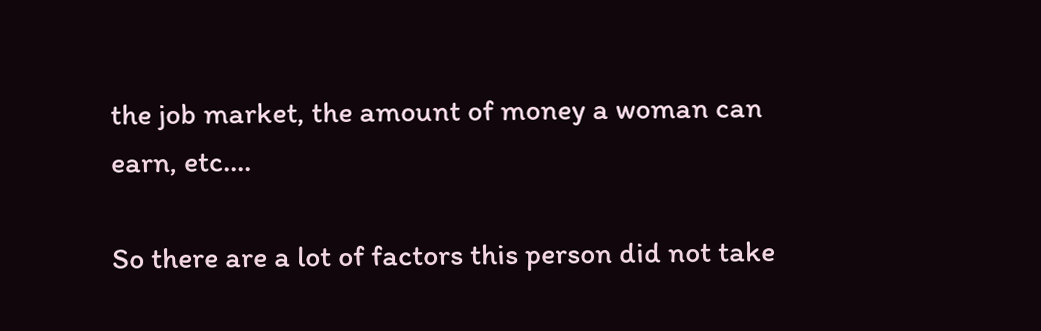the job market, the amount of money a woman can earn, etc....

So there are a lot of factors this person did not take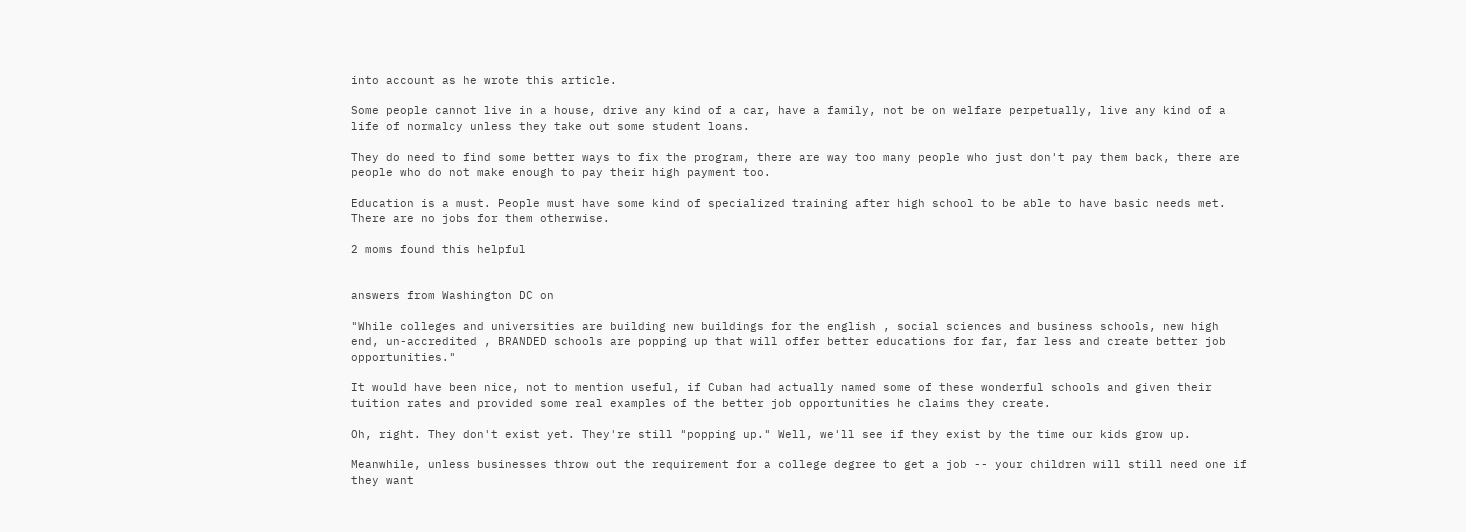into account as he wrote this article.

Some people cannot live in a house, drive any kind of a car, have a family, not be on welfare perpetually, live any kind of a life of normalcy unless they take out some student loans.

They do need to find some better ways to fix the program, there are way too many people who just don't pay them back, there are people who do not make enough to pay their high payment too.

Education is a must. People must have some kind of specialized training after high school to be able to have basic needs met. There are no jobs for them otherwise.

2 moms found this helpful


answers from Washington DC on

"While colleges and universities are building new buildings for the english , social sciences and business schools, new high end, un-accredited , BRANDED schools are popping up that will offer better educations for far, far less and create better job opportunities."

It would have been nice, not to mention useful, if Cuban had actually named some of these wonderful schools and given their tuition rates and provided some real examples of the better job opportunities he claims they create.

Oh, right. They don't exist yet. They're still "popping up." Well, we'll see if they exist by the time our kids grow up.

Meanwhile, unless businesses throw out the requirement for a college degree to get a job -- your children will still need one if they want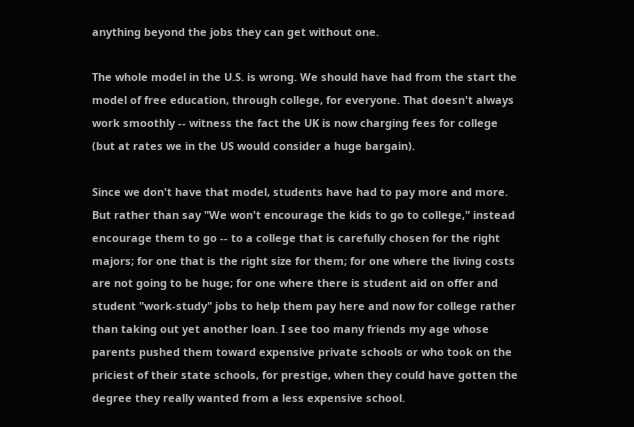anything beyond the jobs they can get without one.

The whole model in the U.S. is wrong. We should have had from the start the model of free education, through college, for everyone. That doesn't always work smoothly -- witness the fact the UK is now charging fees for college (but at rates we in the US would consider a huge bargain).

Since we don't have that model, students have had to pay more and more. But rather than say "We won't encourage the kids to go to college," instead encourage them to go -- to a college that is carefully chosen for the right majors; for one that is the right size for them; for one where the living costs are not going to be huge; for one where there is student aid on offer and student "work-study" jobs to help them pay here and now for college rather than taking out yet another loan. I see too many friends my age whose parents pushed them toward expensive private schools or who took on the priciest of their state schools, for prestige, when they could have gotten the degree they really wanted from a less expensive school.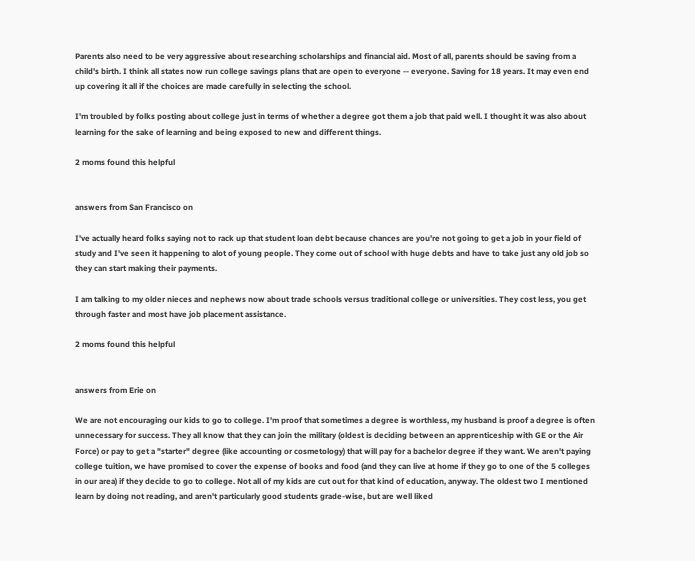Parents also need to be very aggressive about researching scholarships and financial aid. Most of all, parents should be saving from a child's birth. I think all states now run college savings plans that are open to everyone -- everyone. Saving for 18 years. It may even end up covering it all if the choices are made carefully in selecting the school.

I'm troubled by folks posting about college just in terms of whether a degree got them a job that paid well. I thought it was also about learning for the sake of learning and being exposed to new and different things.

2 moms found this helpful


answers from San Francisco on

I've actually heard folks saying not to rack up that student loan debt because chances are you're not going to get a job in your field of study and I've seen it happening to alot of young people. They come out of school with huge debts and have to take just any old job so they can start making their payments.

I am talking to my older nieces and nephews now about trade schools versus traditional college or universities. They cost less, you get through faster and most have job placement assistance.

2 moms found this helpful


answers from Erie on

We are not encouraging our kids to go to college. I'm proof that sometimes a degree is worthless, my husband is proof a degree is often unnecessary for success. They all know that they can join the military (oldest is deciding between an apprenticeship with GE or the Air Force) or pay to get a "starter" degree (like accounting or cosmetology) that will pay for a bachelor degree if they want. We aren't paying college tuition, we have promised to cover the expense of books and food (and they can live at home if they go to one of the 5 colleges in our area) if they decide to go to college. Not all of my kids are cut out for that kind of education, anyway. The oldest two I mentioned learn by doing not reading, and aren't particularly good students grade-wise, but are well liked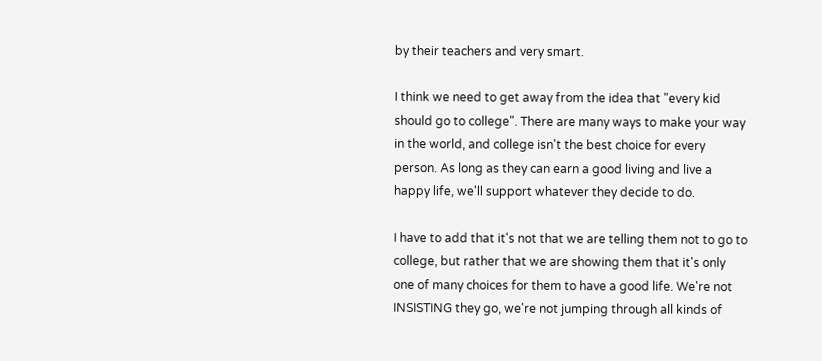by their teachers and very smart.

I think we need to get away from the idea that "every kid should go to college". There are many ways to make your way in the world, and college isn't the best choice for every person. As long as they can earn a good living and live a happy life, we'll support whatever they decide to do.

I have to add that it's not that we are telling them not to go to college, but rather that we are showing them that it's only one of many choices for them to have a good life. We're not INSISTING they go, we're not jumping through all kinds of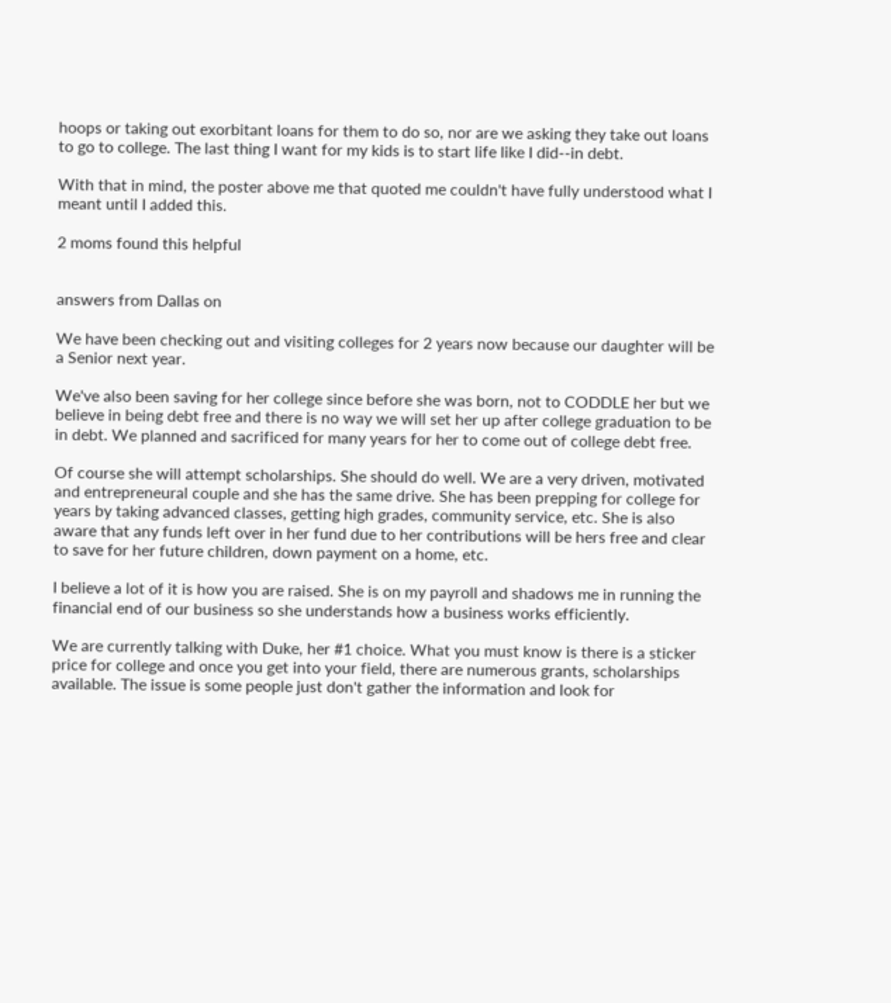hoops or taking out exorbitant loans for them to do so, nor are we asking they take out loans to go to college. The last thing I want for my kids is to start life like I did--in debt.

With that in mind, the poster above me that quoted me couldn't have fully understood what I meant until I added this.

2 moms found this helpful


answers from Dallas on

We have been checking out and visiting colleges for 2 years now because our daughter will be a Senior next year.

We've also been saving for her college since before she was born, not to CODDLE her but we believe in being debt free and there is no way we will set her up after college graduation to be in debt. We planned and sacrificed for many years for her to come out of college debt free.

Of course she will attempt scholarships. She should do well. We are a very driven, motivated and entrepreneural couple and she has the same drive. She has been prepping for college for years by taking advanced classes, getting high grades, community service, etc. She is also aware that any funds left over in her fund due to her contributions will be hers free and clear to save for her future children, down payment on a home, etc.

I believe a lot of it is how you are raised. She is on my payroll and shadows me in running the financial end of our business so she understands how a business works efficiently.

We are currently talking with Duke, her #1 choice. What you must know is there is a sticker price for college and once you get into your field, there are numerous grants, scholarships available. The issue is some people just don't gather the information and look for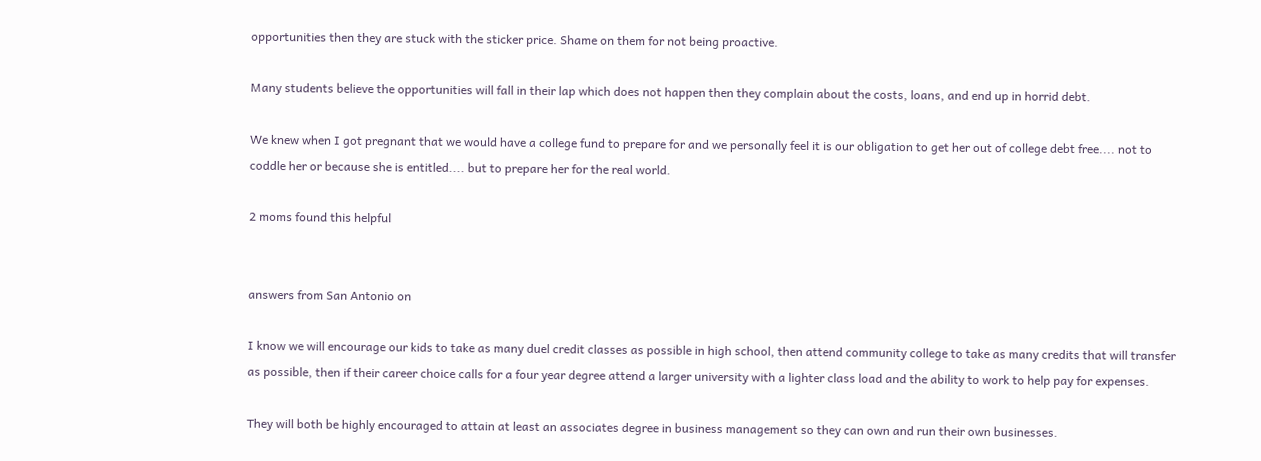opportunities then they are stuck with the sticker price. Shame on them for not being proactive.

Many students believe the opportunities will fall in their lap which does not happen then they complain about the costs, loans, and end up in horrid debt.

We knew when I got pregnant that we would have a college fund to prepare for and we personally feel it is our obligation to get her out of college debt free.... not to coddle her or because she is entitled.... but to prepare her for the real world.

2 moms found this helpful


answers from San Antonio on

I know we will encourage our kids to take as many duel credit classes as possible in high school, then attend community college to take as many credits that will transfer as possible, then if their career choice calls for a four year degree attend a larger university with a lighter class load and the ability to work to help pay for expenses.

They will both be highly encouraged to attain at least an associates degree in business management so they can own and run their own businesses.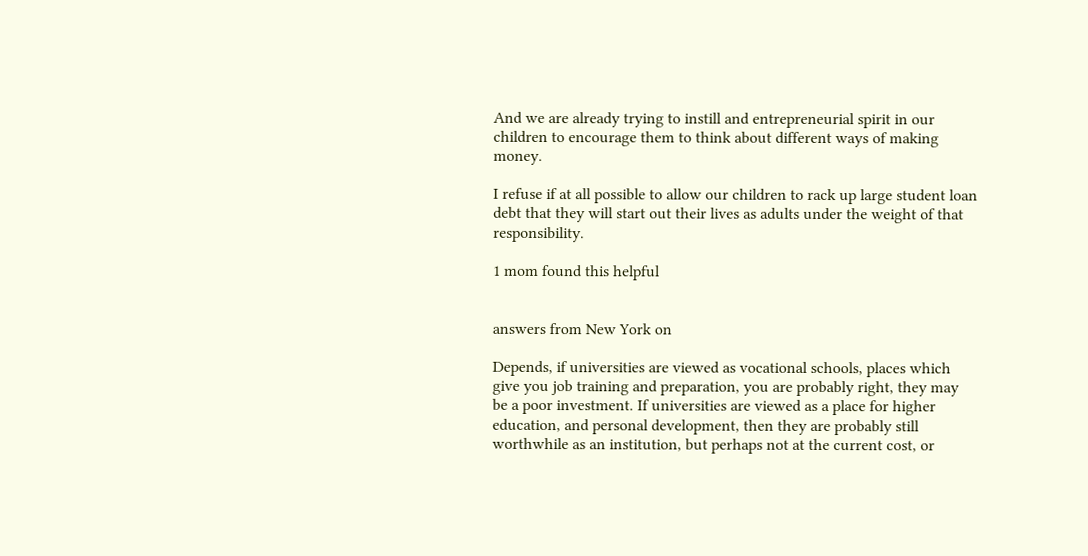And we are already trying to instill and entrepreneurial spirit in our children to encourage them to think about different ways of making money.

I refuse if at all possible to allow our children to rack up large student loan debt that they will start out their lives as adults under the weight of that responsibility.

1 mom found this helpful


answers from New York on

Depends, if universities are viewed as vocational schools, places which give you job training and preparation, you are probably right, they may be a poor investment. If universities are viewed as a place for higher education, and personal development, then they are probably still worthwhile as an institution, but perhaps not at the current cost, or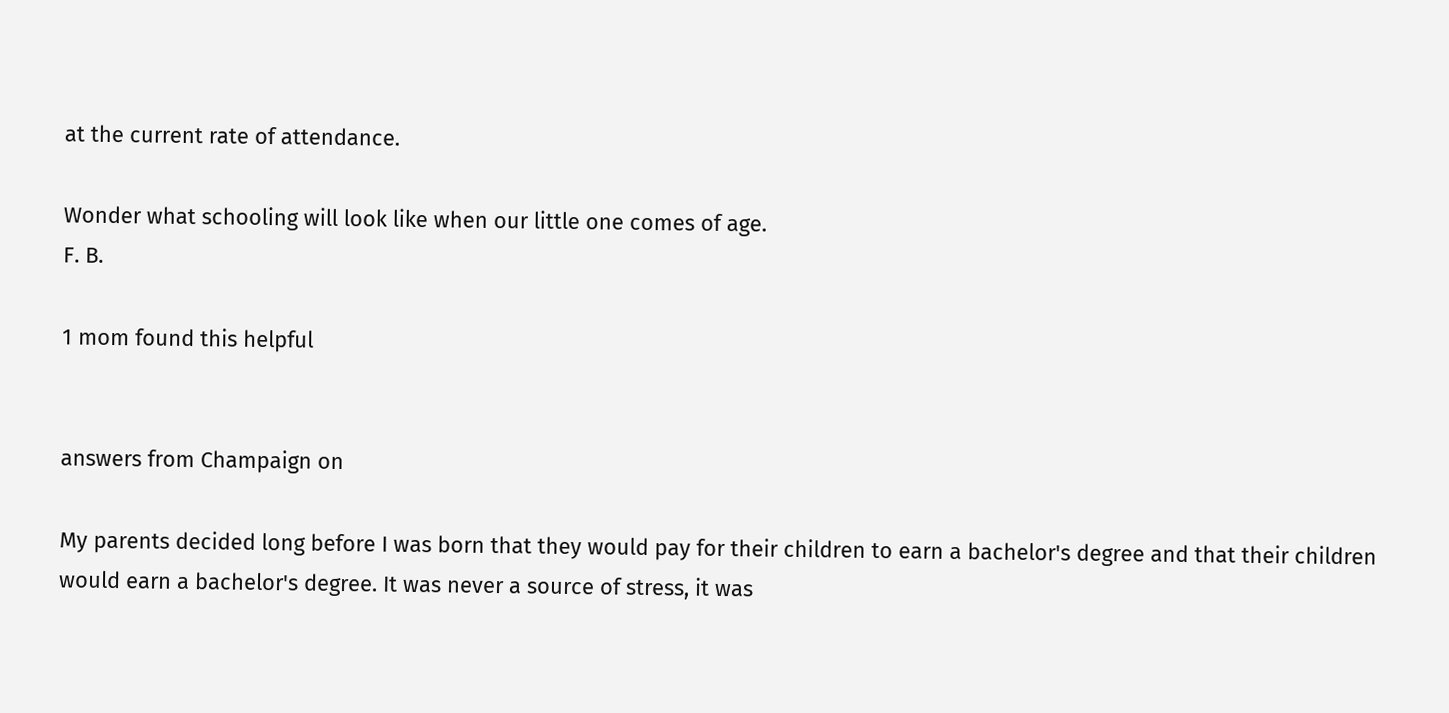at the current rate of attendance.

Wonder what schooling will look like when our little one comes of age.
F. B.

1 mom found this helpful


answers from Champaign on

My parents decided long before I was born that they would pay for their children to earn a bachelor's degree and that their children would earn a bachelor's degree. It was never a source of stress, it was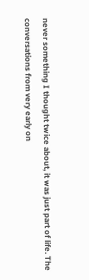never something I thought twice about, it was just part of life. The conversations from very early on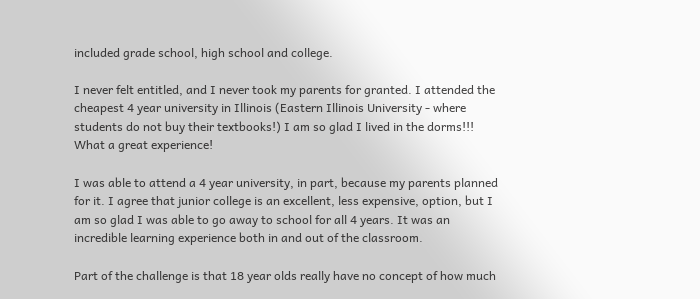included grade school, high school and college.

I never felt entitled, and I never took my parents for granted. I attended the cheapest 4 year university in Illinois (Eastern Illinois University - where students do not buy their textbooks!) I am so glad I lived in the dorms!!! What a great experience!

I was able to attend a 4 year university, in part, because my parents planned for it. I agree that junior college is an excellent, less expensive, option, but I am so glad I was able to go away to school for all 4 years. It was an incredible learning experience both in and out of the classroom.

Part of the challenge is that 18 year olds really have no concept of how much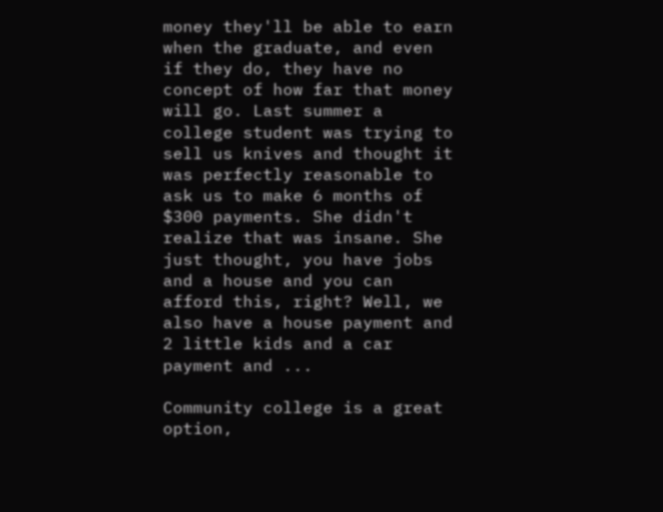money they'll be able to earn when the graduate, and even if they do, they have no concept of how far that money will go. Last summer a college student was trying to sell us knives and thought it was perfectly reasonable to ask us to make 6 months of $300 payments. She didn't realize that was insane. She just thought, you have jobs and a house and you can afford this, right? Well, we also have a house payment and 2 little kids and a car payment and ...

Community college is a great option,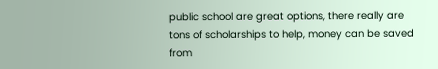public school are great options, there really are tons of scholarships to help, money can be saved from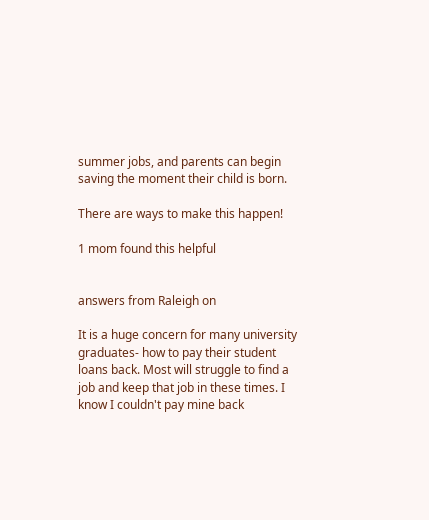summer jobs, and parents can begin saving the moment their child is born.

There are ways to make this happen!

1 mom found this helpful


answers from Raleigh on

It is a huge concern for many university graduates- how to pay their student loans back. Most will struggle to find a job and keep that job in these times. I know I couldn't pay mine back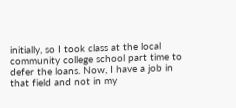initially, so I took class at the local community college school part time to defer the loans. Now, I have a job in that field and not in my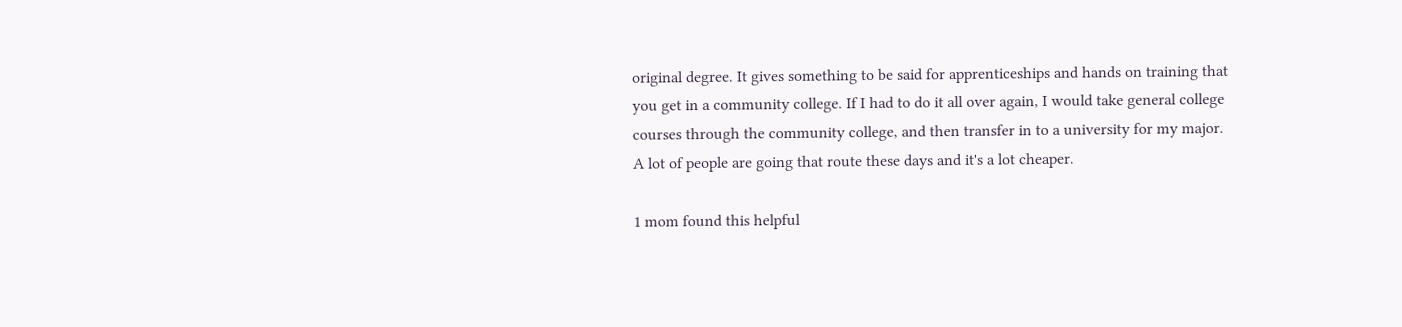original degree. It gives something to be said for apprenticeships and hands on training that you get in a community college. If I had to do it all over again, I would take general college courses through the community college, and then transfer in to a university for my major. A lot of people are going that route these days and it's a lot cheaper.

1 mom found this helpful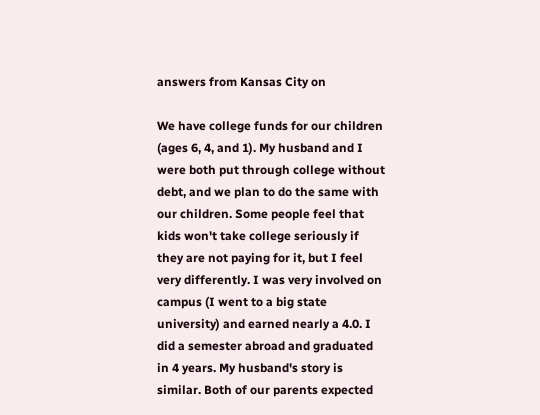answers from Kansas City on

We have college funds for our children (ages 6, 4, and 1). My husband and I were both put through college without debt, and we plan to do the same with our children. Some people feel that kids won't take college seriously if they are not paying for it, but I feel very differently. I was very involved on campus (I went to a big state university) and earned nearly a 4.0. I did a semester abroad and graduated in 4 years. My husband's story is similar. Both of our parents expected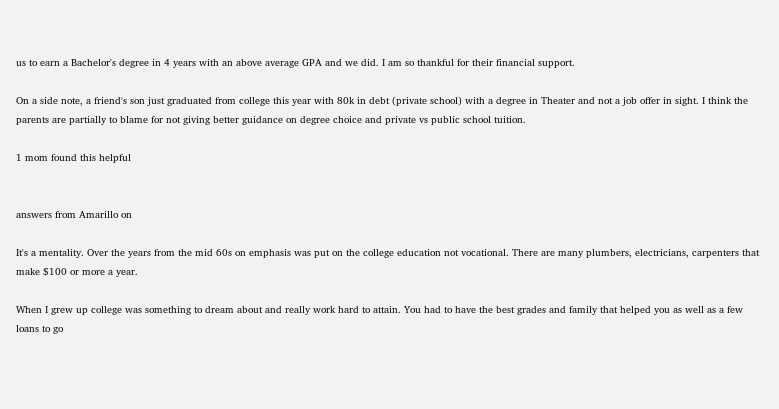us to earn a Bachelor's degree in 4 years with an above average GPA and we did. I am so thankful for their financial support.

On a side note, a friend's son just graduated from college this year with 80k in debt (private school) with a degree in Theater and not a job offer in sight. I think the parents are partially to blame for not giving better guidance on degree choice and private vs public school tuition.

1 mom found this helpful


answers from Amarillo on

It's a mentality. Over the years from the mid 60s on emphasis was put on the college education not vocational. There are many plumbers, electricians, carpenters that make $100 or more a year.

When I grew up college was something to dream about and really work hard to attain. You had to have the best grades and family that helped you as well as a few loans to go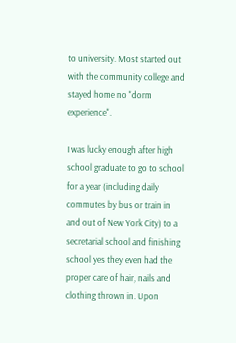to university. Most started out with the community college and stayed home no "dorm experience".

I was lucky enough after high school graduate to go to school for a year (including daily commutes by bus or train in and out of New York City) to a secretarial school and finishing school yes they even had the proper care of hair, nails and clothing thrown in. Upon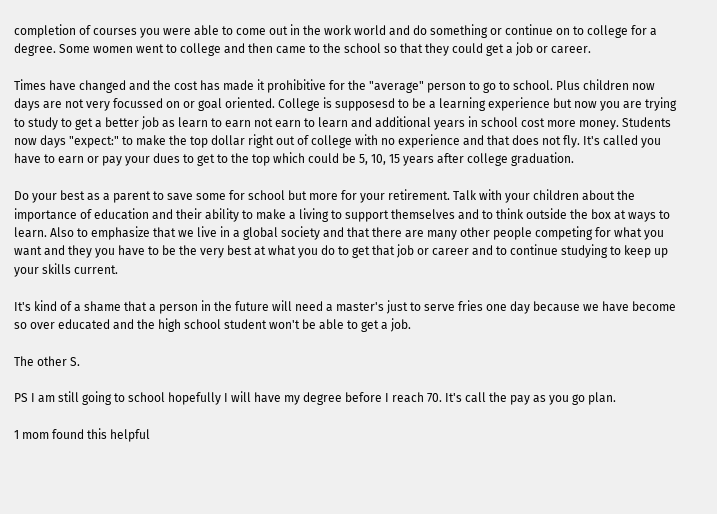completion of courses you were able to come out in the work world and do something or continue on to college for a degree. Some women went to college and then came to the school so that they could get a job or career.

Times have changed and the cost has made it prohibitive for the "average" person to go to school. Plus children now days are not very focussed on or goal oriented. College is supposesd to be a learning experience but now you are trying to study to get a better job as learn to earn not earn to learn and additional years in school cost more money. Students now days "expect:" to make the top dollar right out of college with no experience and that does not fly. It's called you have to earn or pay your dues to get to the top which could be 5, 10, 15 years after college graduation.

Do your best as a parent to save some for school but more for your retirement. Talk with your children about the importance of education and their ability to make a living to support themselves and to think outside the box at ways to learn. Also to emphasize that we live in a global society and that there are many other people competing for what you want and they you have to be the very best at what you do to get that job or career and to continue studying to keep up your skills current.

It's kind of a shame that a person in the future will need a master's just to serve fries one day because we have become so over educated and the high school student won't be able to get a job.

The other S.

PS I am still going to school hopefully I will have my degree before I reach 70. It's call the pay as you go plan.

1 mom found this helpful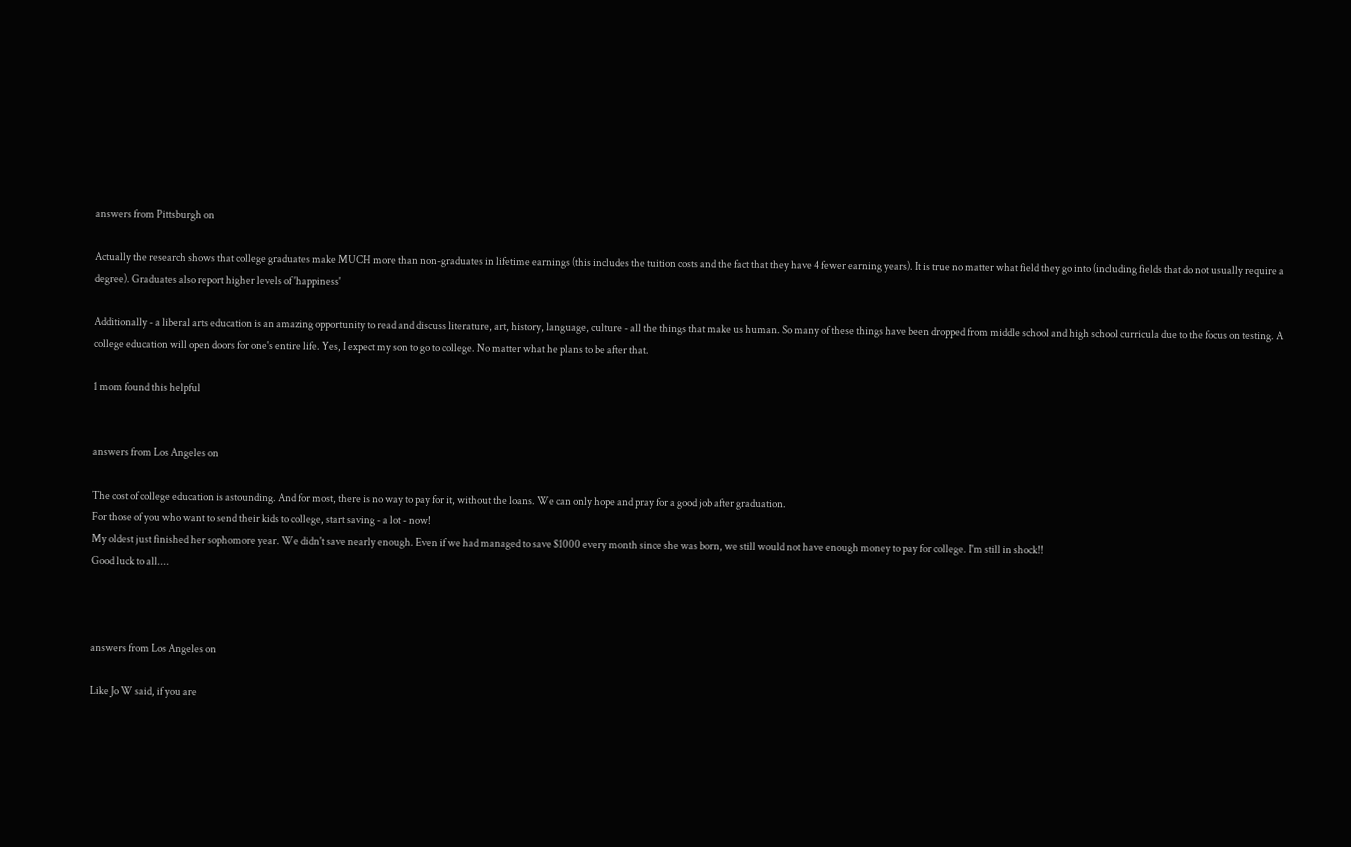answers from Pittsburgh on

Actually the research shows that college graduates make MUCH more than non-graduates in lifetime earnings (this includes the tuition costs and the fact that they have 4 fewer earning years). It is true no matter what field they go into (including fields that do not usually require a degree). Graduates also report higher levels of 'happiness'

Additionally - a liberal arts education is an amazing opportunity to read and discuss literature, art, history, language, culture - all the things that make us human. So many of these things have been dropped from middle school and high school curricula due to the focus on testing. A college education will open doors for one's entire life. Yes, I expect my son to go to college. No matter what he plans to be after that.

1 mom found this helpful


answers from Los Angeles on

The cost of college education is astounding. And for most, there is no way to pay for it, without the loans. We can only hope and pray for a good job after graduation.
For those of you who want to send their kids to college, start saving - a lot - now!
My oldest just finished her sophomore year. We didn't save nearly enough. Even if we had managed to save $1000 every month since she was born, we still would not have enough money to pay for college. I'm still in shock!!
Good luck to all....



answers from Los Angeles on

Like Jo W said, if you are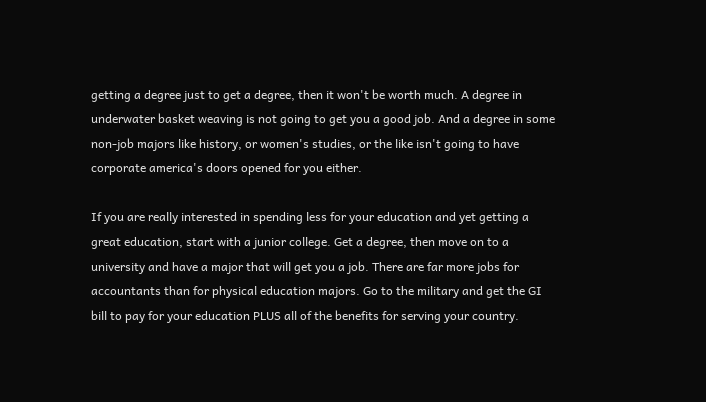getting a degree just to get a degree, then it won't be worth much. A degree in underwater basket weaving is not going to get you a good job. And a degree in some non-job majors like history, or women's studies, or the like isn't going to have corporate america's doors opened for you either.

If you are really interested in spending less for your education and yet getting a great education, start with a junior college. Get a degree, then move on to a university and have a major that will get you a job. There are far more jobs for accountants than for physical education majors. Go to the military and get the GI bill to pay for your education PLUS all of the benefits for serving your country.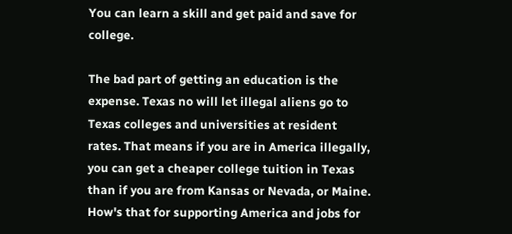You can learn a skill and get paid and save for college.

The bad part of getting an education is the expense. Texas no will let illegal aliens go to Texas colleges and universities at resident rates. That means if you are in America illegally, you can get a cheaper college tuition in Texas than if you are from Kansas or Nevada, or Maine. How's that for supporting America and jobs for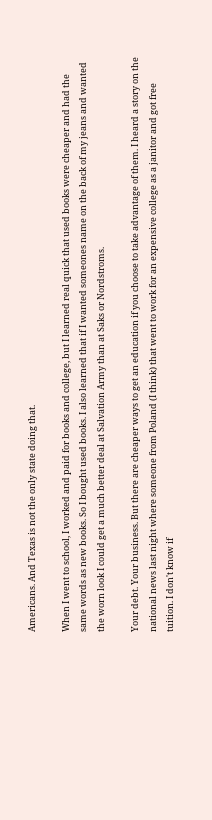Americans. And Texas is not the only state doing that.

When I went to school, I worked and paid for books and college, but I learned real quick that used books were cheaper and had the same words as new books. So I bought used books. I also learned that if I wanted someones name on the back of my jeans and wanted the worn look I could get a much better deal at Salvation Army than at Saks or Nordstroms.

Your debt. Your business. But there are cheaper ways to get an education if you choose to take advantage of them. I heard a story on the national news last night where someone from Poland (I think) that went to work for an expensive college as a janitor and got free tuition. I don't know if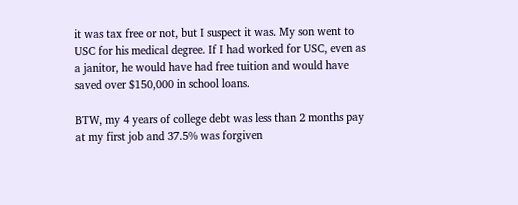it was tax free or not, but I suspect it was. My son went to USC for his medical degree. If I had worked for USC, even as a janitor, he would have had free tuition and would have saved over $150,000 in school loans.

BTW, my 4 years of college debt was less than 2 months pay at my first job and 37.5% was forgiven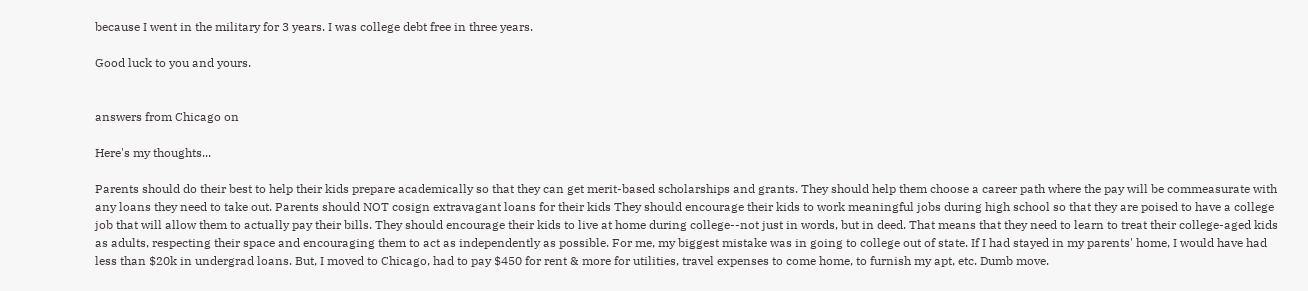because I went in the military for 3 years. I was college debt free in three years.

Good luck to you and yours.


answers from Chicago on

Here's my thoughts...

Parents should do their best to help their kids prepare academically so that they can get merit-based scholarships and grants. They should help them choose a career path where the pay will be commeasurate with any loans they need to take out. Parents should NOT cosign extravagant loans for their kids They should encourage their kids to work meaningful jobs during high school so that they are poised to have a college job that will allow them to actually pay their bills. They should encourage their kids to live at home during college--not just in words, but in deed. That means that they need to learn to treat their college-aged kids as adults, respecting their space and encouraging them to act as independently as possible. For me, my biggest mistake was in going to college out of state. If I had stayed in my parents' home, I would have had less than $20k in undergrad loans. But, I moved to Chicago, had to pay $450 for rent & more for utilities, travel expenses to come home, to furnish my apt, etc. Dumb move.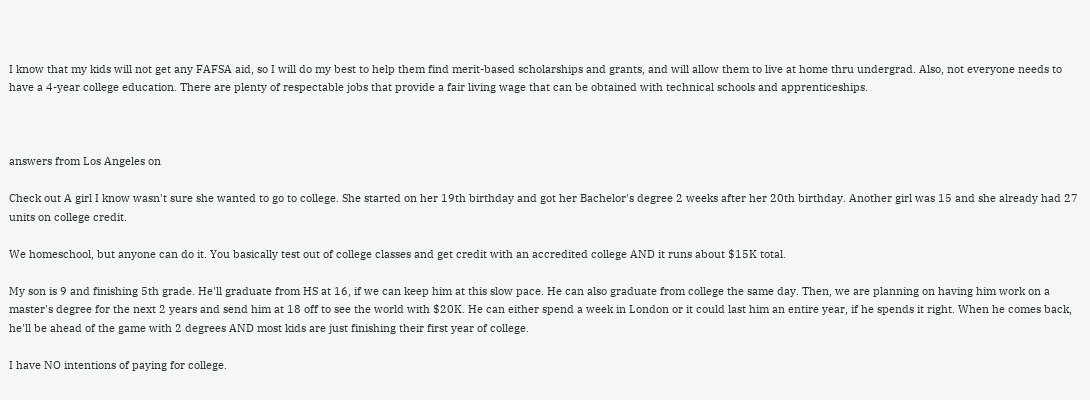I know that my kids will not get any FAFSA aid, so I will do my best to help them find merit-based scholarships and grants, and will allow them to live at home thru undergrad. Also, not everyone needs to have a 4-year college education. There are plenty of respectable jobs that provide a fair living wage that can be obtained with technical schools and apprenticeships.



answers from Los Angeles on

Check out A girl I know wasn't sure she wanted to go to college. She started on her 19th birthday and got her Bachelor's degree 2 weeks after her 20th birthday. Another girl was 15 and she already had 27 units on college credit.

We homeschool, but anyone can do it. You basically test out of college classes and get credit with an accredited college AND it runs about $15K total.

My son is 9 and finishing 5th grade. He'll graduate from HS at 16, if we can keep him at this slow pace. He can also graduate from college the same day. Then, we are planning on having him work on a master's degree for the next 2 years and send him at 18 off to see the world with $20K. He can either spend a week in London or it could last him an entire year, if he spends it right. When he comes back, he'll be ahead of the game with 2 degrees AND most kids are just finishing their first year of college.

I have NO intentions of paying for college.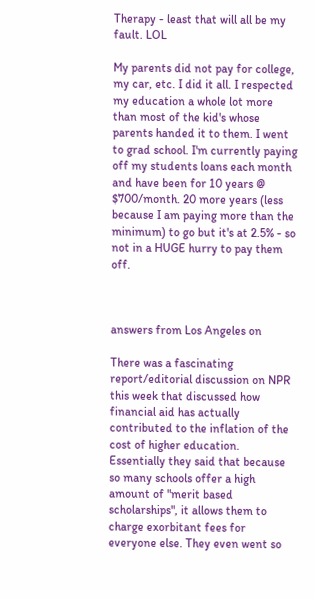Therapy - least that will all be my fault. LOL

My parents did not pay for college, my car, etc. I did it all. I respected my education a whole lot more than most of the kid's whose parents handed it to them. I went to grad school. I'm currently paying off my students loans each month and have been for 10 years @ $700/month. 20 more years (less because I am paying more than the minimum) to go but it's at 2.5% - so not in a HUGE hurry to pay them off.



answers from Los Angeles on

There was a fascinating report/editorial discussion on NPR this week that discussed how financial aid has actually contributed to the inflation of the cost of higher education. Essentially they said that because so many schools offer a high amount of "merit based scholarships", it allows them to charge exorbitant fees for everyone else. They even went so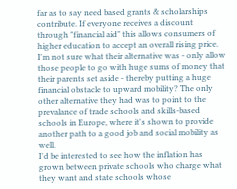far as to say need based grants & scholarships contribute. If everyone receives a discount through "financial aid" this allows consumers of higher education to accept an overall rising price.
I'm not sure what their alternative was - only allow those people to go with huge sums of money that their parents set aside - thereby putting a huge financial obstacle to upward mobility? The only other alternative they had was to point to the prevalance of trade schools and skills-based schools in Europe, where it's shown to provide another path to a good job and social mobility as well.
I'd be interested to see how the inflation has grown between private schools who charge what they want and state schools whose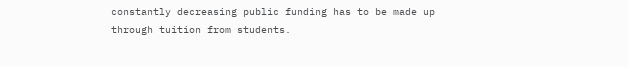constantly decreasing public funding has to be made up through tuition from students.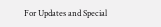For Updates and Special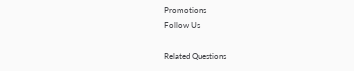Promotions
Follow Us

Related Questions